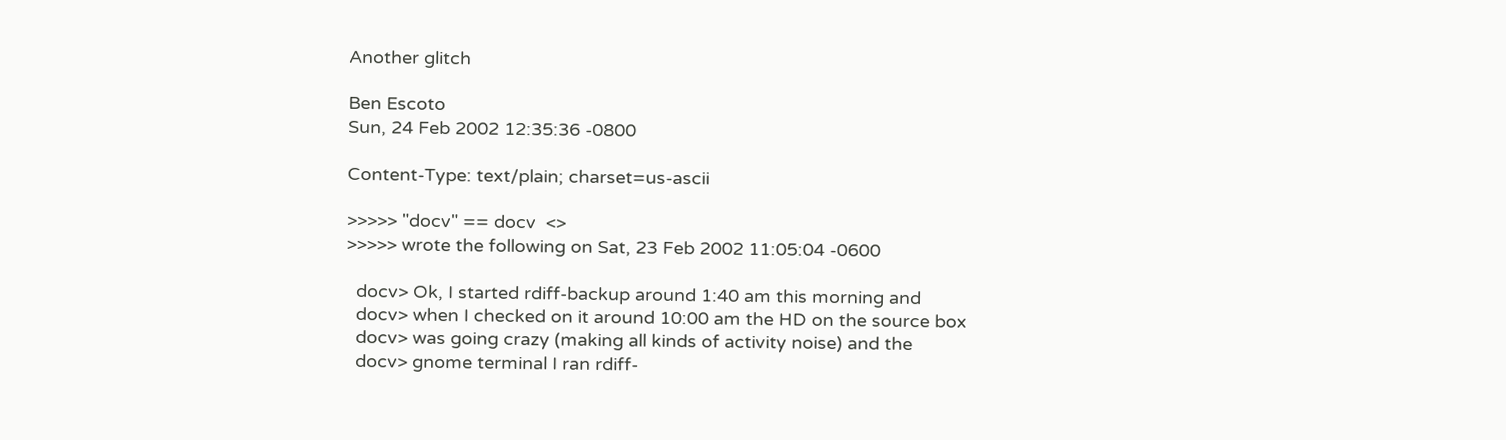Another glitch

Ben Escoto
Sun, 24 Feb 2002 12:35:36 -0800

Content-Type: text/plain; charset=us-ascii

>>>>> "docv" == docv  <>
>>>>> wrote the following on Sat, 23 Feb 2002 11:05:04 -0600

  docv> Ok, I started rdiff-backup around 1:40 am this morning and
  docv> when I checked on it around 10:00 am the HD on the source box
  docv> was going crazy (making all kinds of activity noise) and the
  docv> gnome terminal I ran rdiff-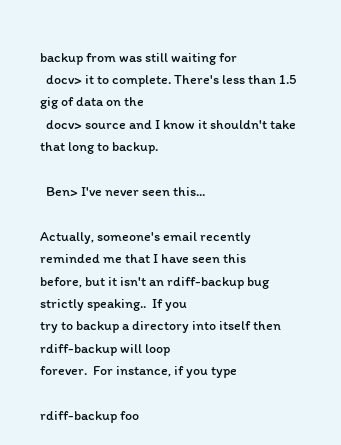backup from was still waiting for
  docv> it to complete. There's less than 1.5 gig of data on the
  docv> source and I know it shouldn't take that long to backup.

  Ben> I've never seen this...

Actually, someone's email recently reminded me that I have seen this
before, but it isn't an rdiff-backup bug strictly speaking..  If you
try to backup a directory into itself then rdiff-backup will loop
forever.  For instance, if you type

rdiff-backup foo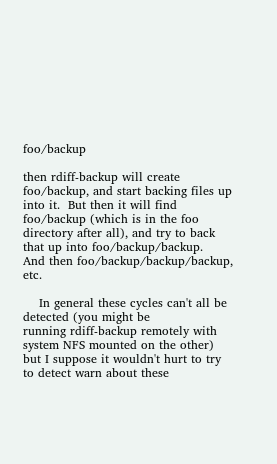foo/backup

then rdiff-backup will create foo/backup, and start backing files up
into it.  But then it will find foo/backup (which is in the foo
directory after all), and try to back that up into foo/backup/backup.
And then foo/backup/backup/backup, etc.

    In general these cycles can't all be detected (you might be
running rdiff-backup remotely with system NFS mounted on the other)
but I suppose it wouldn't hurt to try to detect warn about these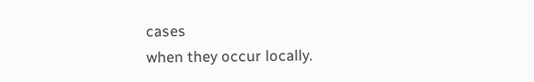cases
when they occur locally.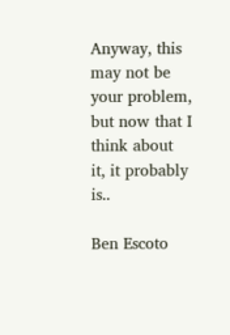Anyway, this may not be your problem, but now that I think about
it, it probably is..

Ben Escoto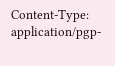Content-Type: application/pgp-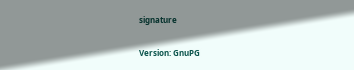signature

Version: GnuPG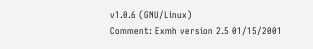v1.0.6 (GNU/Linux)
Comment: Exmh version 2.5 01/15/2001